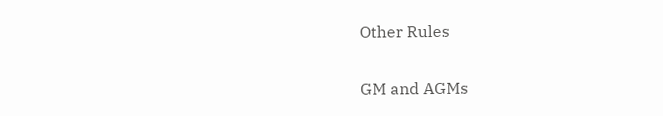Other Rules

GM and AGMs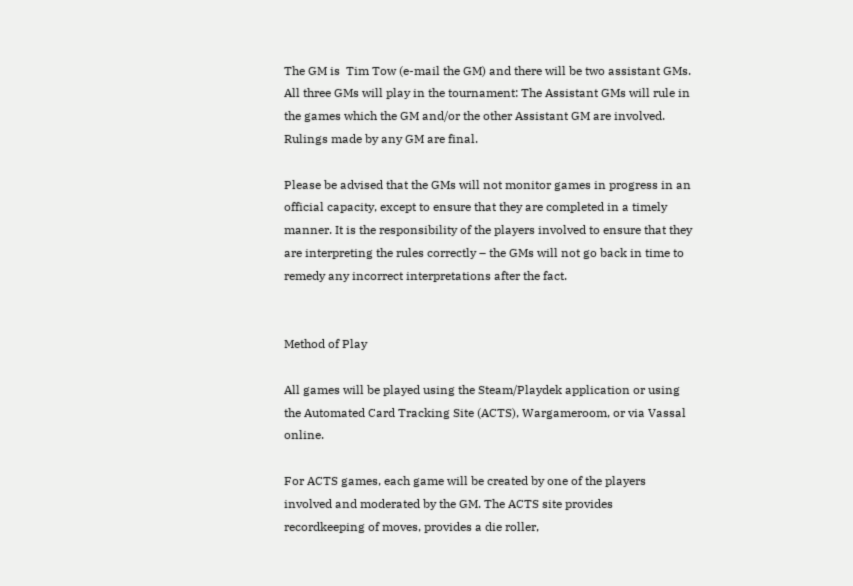The GM is  Tim Tow (e-mail the GM) and there will be two assistant GMs. All three GMs will play in the tournament: The Assistant GMs will rule in the games which the GM and/or the other Assistant GM are involved. Rulings made by any GM are final.

Please be advised that the GMs will not monitor games in progress in an official capacity, except to ensure that they are completed in a timely manner. It is the responsibility of the players involved to ensure that they are interpreting the rules correctly – the GMs will not go back in time to remedy any incorrect interpretations after the fact.


Method of Play

All games will be played using the Steam/Playdek application or using the Automated Card Tracking Site (ACTS), Wargameroom, or via Vassal online.

For ACTS games, each game will be created by one of the players involved and moderated by the GM. The ACTS site provides recordkeeping of moves, provides a die roller,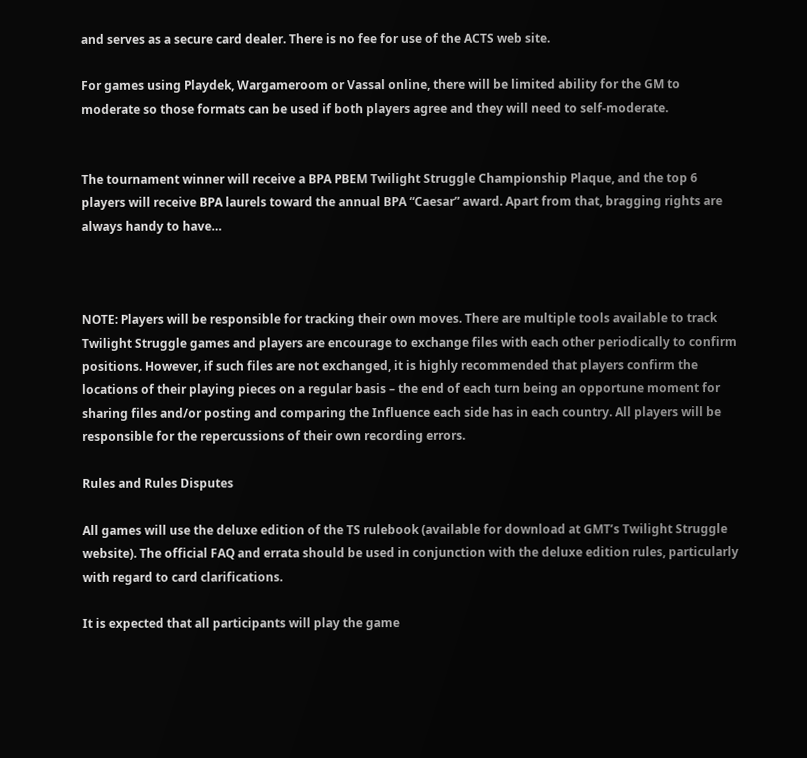and serves as a secure card dealer. There is no fee for use of the ACTS web site.

For games using Playdek, Wargameroom or Vassal online, there will be limited ability for the GM to moderate so those formats can be used if both players agree and they will need to self-moderate.


The tournament winner will receive a BPA PBEM Twilight Struggle Championship Plaque, and the top 6 players will receive BPA laurels toward the annual BPA “Caesar” award. Apart from that, bragging rights are always handy to have…



NOTE: Players will be responsible for tracking their own moves. There are multiple tools available to track Twilight Struggle games and players are encourage to exchange files with each other periodically to confirm positions. However, if such files are not exchanged, it is highly recommended that players confirm the locations of their playing pieces on a regular basis – the end of each turn being an opportune moment for sharing files and/or posting and comparing the Influence each side has in each country. All players will be responsible for the repercussions of their own recording errors.

Rules and Rules Disputes

All games will use the deluxe edition of the TS rulebook (available for download at GMT’s Twilight Struggle website). The official FAQ and errata should be used in conjunction with the deluxe edition rules, particularly with regard to card clarifications.

It is expected that all participants will play the game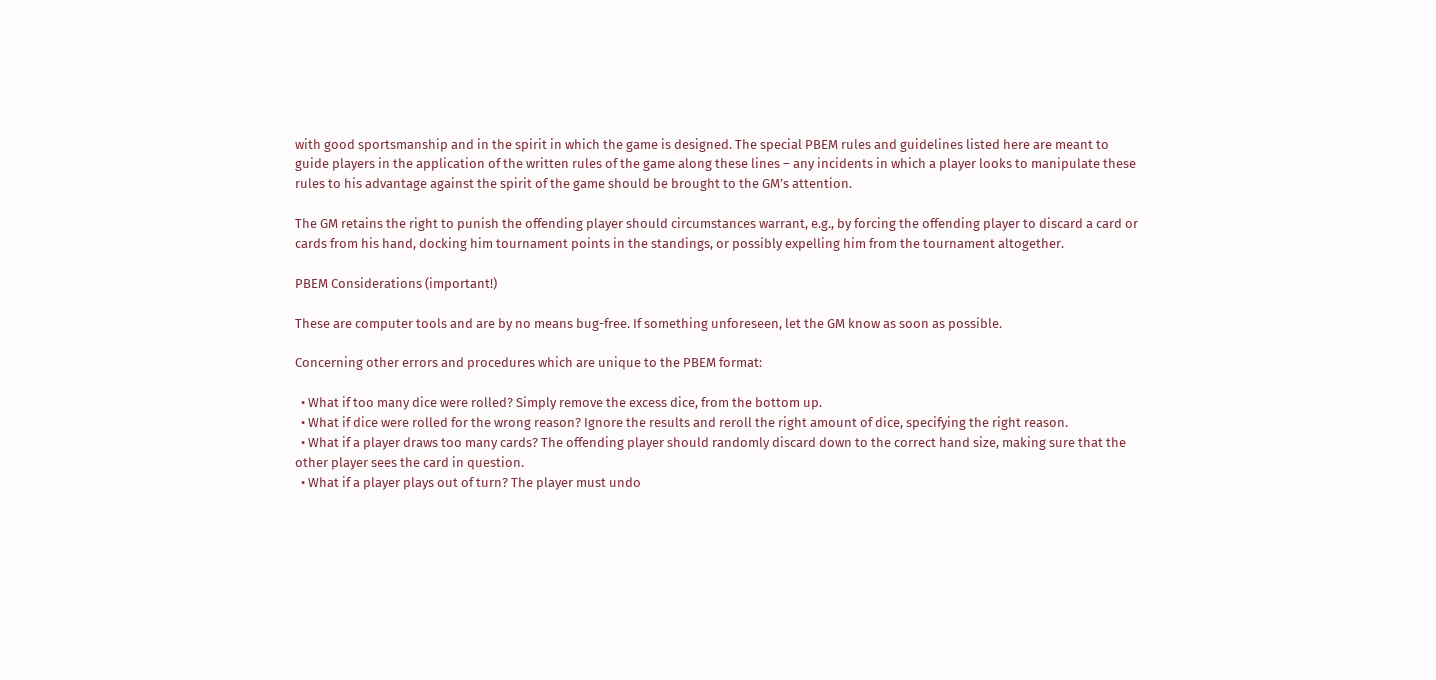with good sportsmanship and in the spirit in which the game is designed. The special PBEM rules and guidelines listed here are meant to guide players in the application of the written rules of the game along these lines – any incidents in which a player looks to manipulate these rules to his advantage against the spirit of the game should be brought to the GM’s attention.

The GM retains the right to punish the offending player should circumstances warrant, e.g., by forcing the offending player to discard a card or cards from his hand, docking him tournament points in the standings, or possibly expelling him from the tournament altogether.

PBEM Considerations (important!)

These are computer tools and are by no means bug-free. If something unforeseen, let the GM know as soon as possible.

Concerning other errors and procedures which are unique to the PBEM format:

  • What if too many dice were rolled? Simply remove the excess dice, from the bottom up.
  • What if dice were rolled for the wrong reason? Ignore the results and reroll the right amount of dice, specifying the right reason.
  • What if a player draws too many cards? The offending player should randomly discard down to the correct hand size, making sure that the other player sees the card in question.
  • What if a player plays out of turn? The player must undo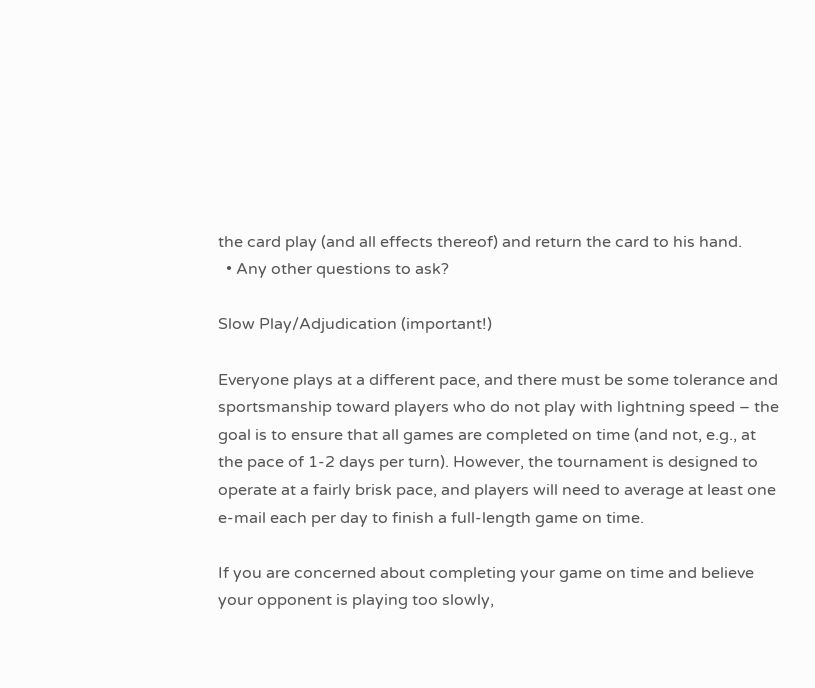the card play (and all effects thereof) and return the card to his hand.
  • Any other questions to ask?

Slow Play/Adjudication (important!)

Everyone plays at a different pace, and there must be some tolerance and sportsmanship toward players who do not play with lightning speed – the goal is to ensure that all games are completed on time (and not, e.g., at the pace of 1-2 days per turn). However, the tournament is designed to operate at a fairly brisk pace, and players will need to average at least one e-mail each per day to finish a full-length game on time.

If you are concerned about completing your game on time and believe your opponent is playing too slowly,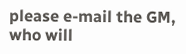please e-mail the GM, who will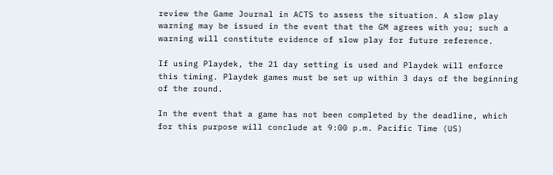review the Game Journal in ACTS to assess the situation. A slow play warning may be issued in the event that the GM agrees with you; such a warning will constitute evidence of slow play for future reference.

If using Playdek, the 21 day setting is used and Playdek will enforce this timing. Playdek games must be set up within 3 days of the beginning of the round.

In the event that a game has not been completed by the deadline, which for this purpose will conclude at 9:00 p.m. Pacific Time (US)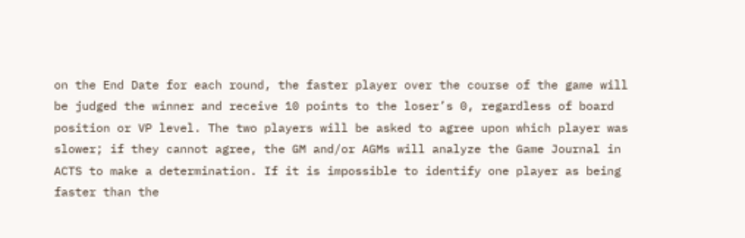on the End Date for each round, the faster player over the course of the game will be judged the winner and receive 10 points to the loser’s 0, regardless of board position or VP level. The two players will be asked to agree upon which player was slower; if they cannot agree, the GM and/or AGMs will analyze the Game Journal in ACTS to make a determination. If it is impossible to identify one player as being faster than the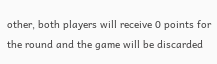other, both players will receive 0 points for the round and the game will be discarded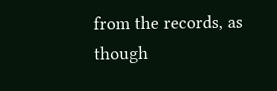from the records, as though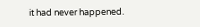it had never happened.